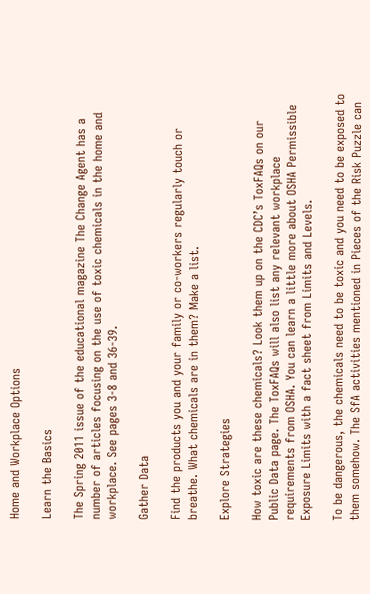Home and Workplace Options

Learn the Basics

The Spring 2011 issue of the educational magazine The Change Agent has a number of articles focusing on the use of toxic chemicals in the home and workplace. See pages 3-8 and 36-39.

Gather Data

Find the products you and your family or co-workers regularly touch or breathe. What chemicals are in them? Make a list.

Explore Strategies

How toxic are these chemicals? Look them up on the CDC’s ToxFAQs on our Public Data page. The ToxFAQs will also list any relevant workplace requirements from OSHA. You can learn a little more about OSHA Permissible Exposure Limits with a fact sheet from Limits and Levels.

To be dangerous, the chemicals need to be toxic and you need to be exposed to them somehow. The SfA activities mentioned in Pieces of the Risk Puzzle can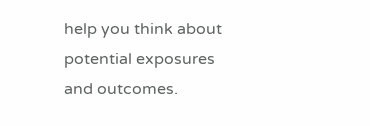help you think about potential exposures and outcomes.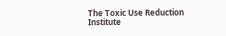The Toxic Use Reduction Institute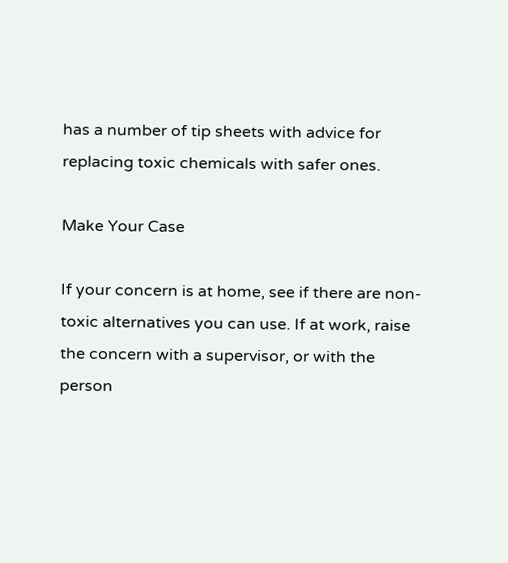has a number of tip sheets with advice for replacing toxic chemicals with safer ones.

Make Your Case

If your concern is at home, see if there are non-toxic alternatives you can use. If at work, raise the concern with a supervisor, or with the person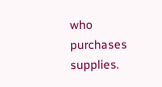who purchases supplies.